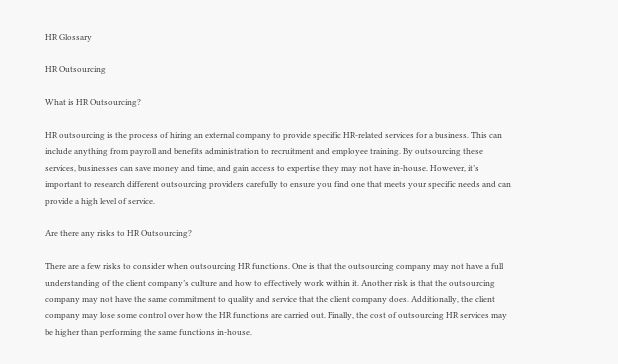HR Glossary

HR Outsourcing

What is HR Outsourcing?

HR outsourcing is the process of hiring an external company to provide specific HR-related services for a business. This can include anything from payroll and benefits administration to recruitment and employee training. By outsourcing these services, businesses can save money and time, and gain access to expertise they may not have in-house. However, it’s important to research different outsourcing providers carefully to ensure you find one that meets your specific needs and can provide a high level of service.

Are there any risks to HR Outsourcing?

There are a few risks to consider when outsourcing HR functions. One is that the outsourcing company may not have a full understanding of the client company’s culture and how to effectively work within it. Another risk is that the outsourcing company may not have the same commitment to quality and service that the client company does. Additionally, the client company may lose some control over how the HR functions are carried out. Finally, the cost of outsourcing HR services may be higher than performing the same functions in-house.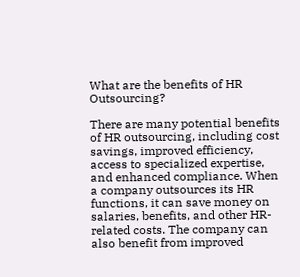What are the benefits of HR Outsourcing?

There are many potential benefits of HR outsourcing, including cost savings, improved efficiency, access to specialized expertise, and enhanced compliance. When a company outsources its HR functions, it can save money on salaries, benefits, and other HR-related costs. The company can also benefit from improved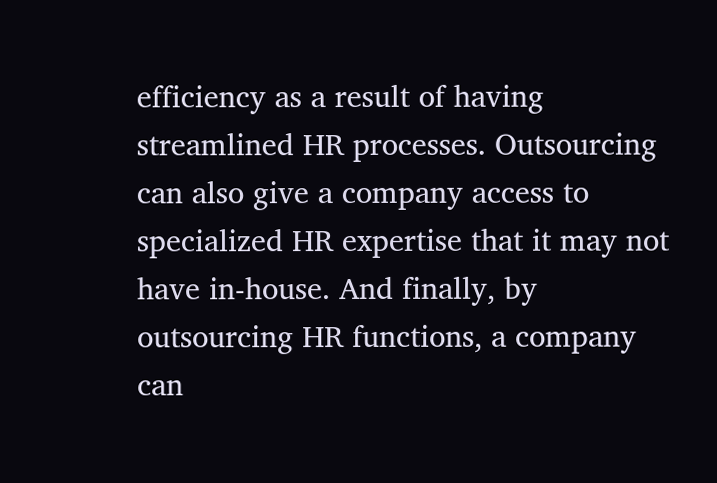efficiency as a result of having streamlined HR processes. Outsourcing can also give a company access to specialized HR expertise that it may not have in-house. And finally, by outsourcing HR functions, a company can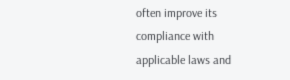often improve its compliance with applicable laws and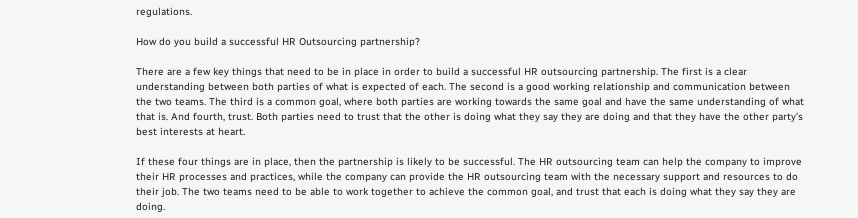regulations.

How do you build a successful HR Outsourcing partnership?

There are a few key things that need to be in place in order to build a successful HR outsourcing partnership. The first is a clear understanding between both parties of what is expected of each. The second is a good working relationship and communication between the two teams. The third is a common goal, where both parties are working towards the same goal and have the same understanding of what that is. And fourth, trust. Both parties need to trust that the other is doing what they say they are doing and that they have the other party’s best interests at heart.

If these four things are in place, then the partnership is likely to be successful. The HR outsourcing team can help the company to improve their HR processes and practices, while the company can provide the HR outsourcing team with the necessary support and resources to do their job. The two teams need to be able to work together to achieve the common goal, and trust that each is doing what they say they are doing.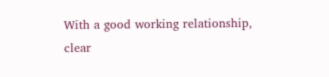With a good working relationship, clear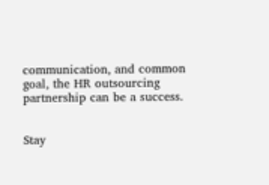communication, and common goal, the HR outsourcing partnership can be a success.


Stay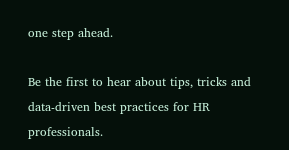one step ahead.

Be the first to hear about tips, tricks and data-driven best practices for HR professionals.